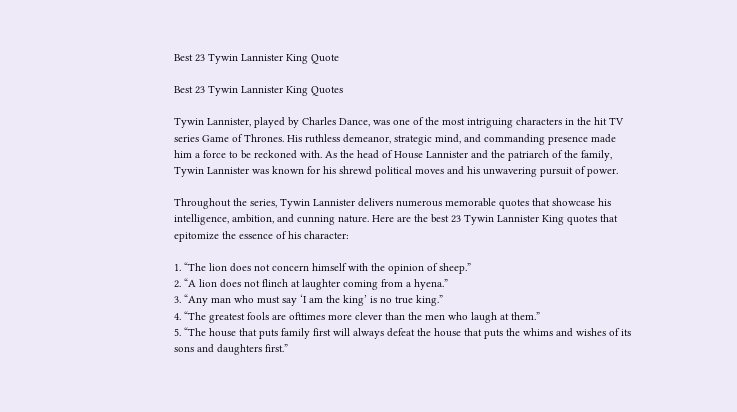Best 23 Tywin Lannister King Quote

Best 23 Tywin Lannister King Quotes

Tywin Lannister, played by Charles Dance, was one of the most intriguing characters in the hit TV series Game of Thrones. His ruthless demeanor, strategic mind, and commanding presence made him a force to be reckoned with. As the head of House Lannister and the patriarch of the family, Tywin Lannister was known for his shrewd political moves and his unwavering pursuit of power.

Throughout the series, Tywin Lannister delivers numerous memorable quotes that showcase his intelligence, ambition, and cunning nature. Here are the best 23 Tywin Lannister King quotes that epitomize the essence of his character:

1. “The lion does not concern himself with the opinion of sheep.”
2. “A lion does not flinch at laughter coming from a hyena.”
3. “Any man who must say ‘I am the king’ is no true king.”
4. “The greatest fools are ofttimes more clever than the men who laugh at them.”
5. “The house that puts family first will always defeat the house that puts the whims and wishes of its sons and daughters first.”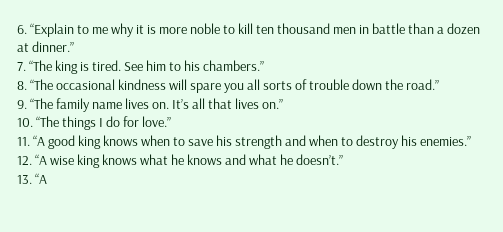6. “Explain to me why it is more noble to kill ten thousand men in battle than a dozen at dinner.”
7. “The king is tired. See him to his chambers.”
8. “The occasional kindness will spare you all sorts of trouble down the road.”
9. “The family name lives on. It’s all that lives on.”
10. “The things I do for love.”
11. “A good king knows when to save his strength and when to destroy his enemies.”
12. “A wise king knows what he knows and what he doesn’t.”
13. “A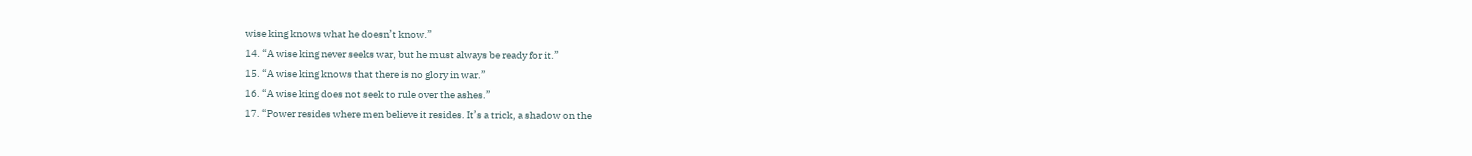wise king knows what he doesn’t know.”
14. “A wise king never seeks war, but he must always be ready for it.”
15. “A wise king knows that there is no glory in war.”
16. “A wise king does not seek to rule over the ashes.”
17. “Power resides where men believe it resides. It’s a trick, a shadow on the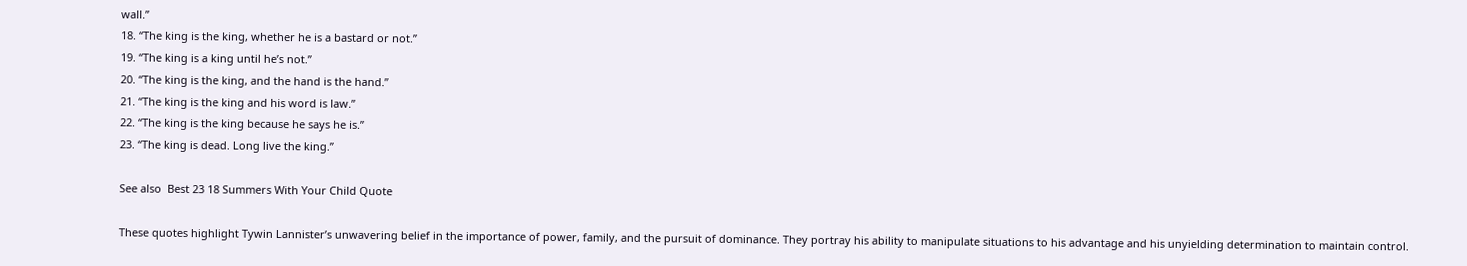wall.”
18. “The king is the king, whether he is a bastard or not.”
19. “The king is a king until he’s not.”
20. “The king is the king, and the hand is the hand.”
21. “The king is the king and his word is law.”
22. “The king is the king because he says he is.”
23. “The king is dead. Long live the king.”

See also  Best 23 18 Summers With Your Child Quote

These quotes highlight Tywin Lannister’s unwavering belief in the importance of power, family, and the pursuit of dominance. They portray his ability to manipulate situations to his advantage and his unyielding determination to maintain control.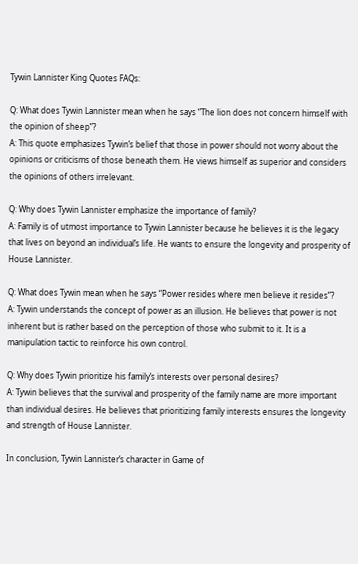Tywin Lannister King Quotes FAQs:

Q: What does Tywin Lannister mean when he says “The lion does not concern himself with the opinion of sheep”?
A: This quote emphasizes Tywin’s belief that those in power should not worry about the opinions or criticisms of those beneath them. He views himself as superior and considers the opinions of others irrelevant.

Q: Why does Tywin Lannister emphasize the importance of family?
A: Family is of utmost importance to Tywin Lannister because he believes it is the legacy that lives on beyond an individual’s life. He wants to ensure the longevity and prosperity of House Lannister.

Q: What does Tywin mean when he says “Power resides where men believe it resides”?
A: Tywin understands the concept of power as an illusion. He believes that power is not inherent but is rather based on the perception of those who submit to it. It is a manipulation tactic to reinforce his own control.

Q: Why does Tywin prioritize his family’s interests over personal desires?
A: Tywin believes that the survival and prosperity of the family name are more important than individual desires. He believes that prioritizing family interests ensures the longevity and strength of House Lannister.

In conclusion, Tywin Lannister’s character in Game of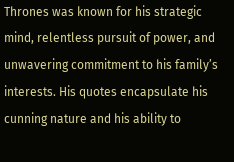Thrones was known for his strategic mind, relentless pursuit of power, and unwavering commitment to his family’s interests. His quotes encapsulate his cunning nature and his ability to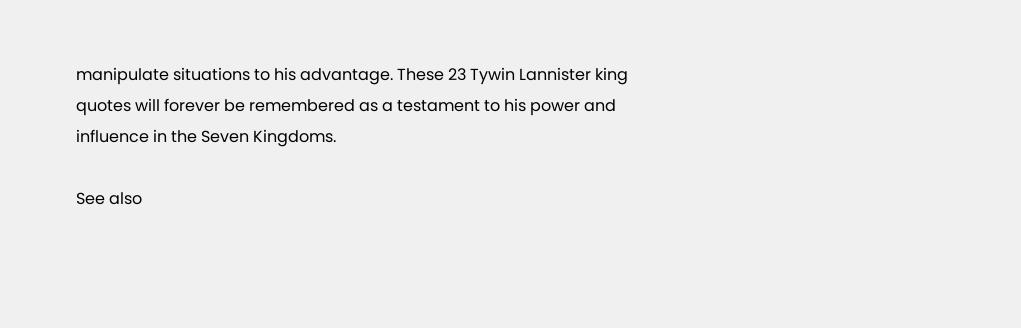manipulate situations to his advantage. These 23 Tywin Lannister king quotes will forever be remembered as a testament to his power and influence in the Seven Kingdoms.

See also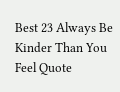Best 23 Always Be Kinder Than You Feel Quote